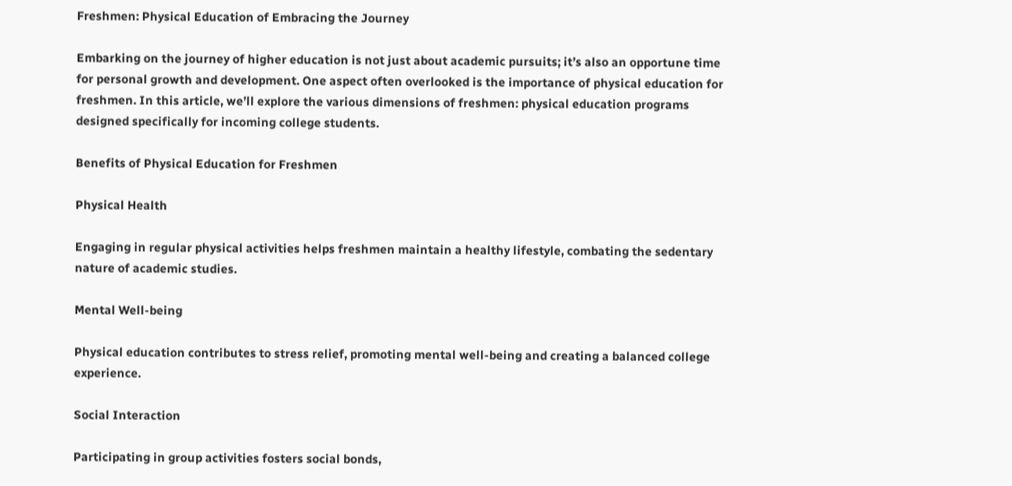Freshmen: Physical Education of Embracing the Journey

Embarking on the journey of higher education is not just about academic pursuits; it’s also an opportune time for personal growth and development. One aspect often overlooked is the importance of physical education for freshmen. In this article, we’ll explore the various dimensions of freshmen: physical education programs designed specifically for incoming college students.

Benefits of Physical Education for Freshmen

Physical Health

Engaging in regular physical activities helps freshmen maintain a healthy lifestyle, combating the sedentary nature of academic studies.

Mental Well-being

Physical education contributes to stress relief, promoting mental well-being and creating a balanced college experience.

Social Interaction

Participating in group activities fosters social bonds,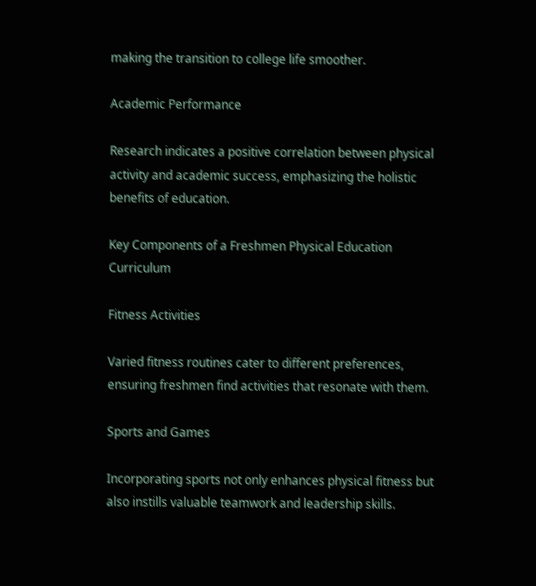making the transition to college life smoother.

Academic Performance

Research indicates a positive correlation between physical activity and academic success, emphasizing the holistic benefits of education.

Key Components of a Freshmen Physical Education Curriculum

Fitness Activities

Varied fitness routines cater to different preferences, ensuring freshmen find activities that resonate with them.

Sports and Games

Incorporating sports not only enhances physical fitness but also instills valuable teamwork and leadership skills.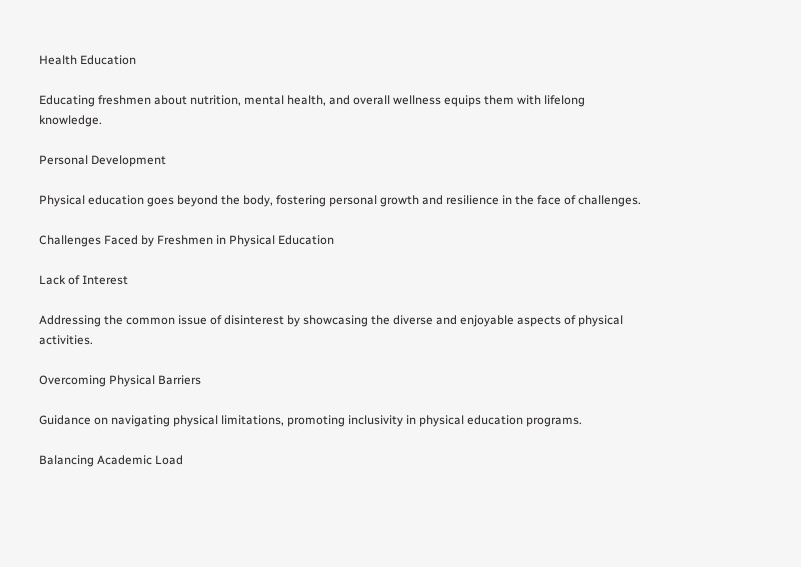Health Education

Educating freshmen about nutrition, mental health, and overall wellness equips them with lifelong knowledge.

Personal Development

Physical education goes beyond the body, fostering personal growth and resilience in the face of challenges.

Challenges Faced by Freshmen in Physical Education

Lack of Interest

Addressing the common issue of disinterest by showcasing the diverse and enjoyable aspects of physical activities.

Overcoming Physical Barriers

Guidance on navigating physical limitations, promoting inclusivity in physical education programs.

Balancing Academic Load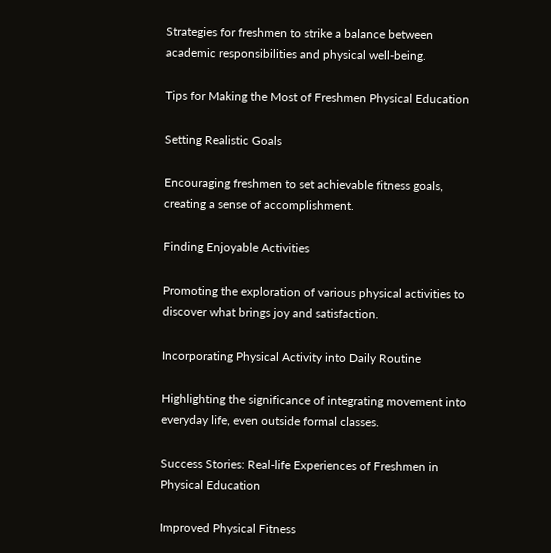Strategies for freshmen to strike a balance between academic responsibilities and physical well-being.

Tips for Making the Most of Freshmen Physical Education

Setting Realistic Goals

Encouraging freshmen to set achievable fitness goals, creating a sense of accomplishment.

Finding Enjoyable Activities

Promoting the exploration of various physical activities to discover what brings joy and satisfaction.

Incorporating Physical Activity into Daily Routine

Highlighting the significance of integrating movement into everyday life, even outside formal classes.

Success Stories: Real-life Experiences of Freshmen in Physical Education

Improved Physical Fitness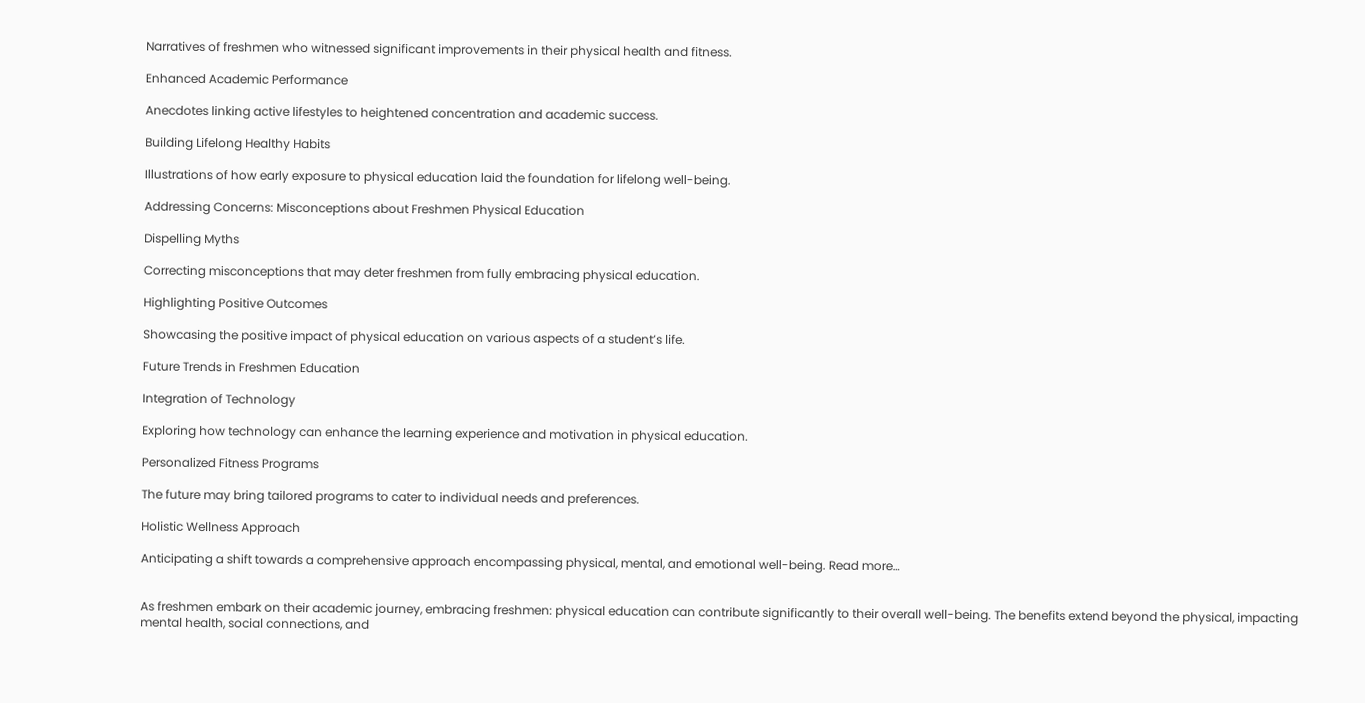Narratives of freshmen who witnessed significant improvements in their physical health and fitness.

Enhanced Academic Performance

Anecdotes linking active lifestyles to heightened concentration and academic success.

Building Lifelong Healthy Habits

Illustrations of how early exposure to physical education laid the foundation for lifelong well-being.

Addressing Concerns: Misconceptions about Freshmen Physical Education

Dispelling Myths

Correcting misconceptions that may deter freshmen from fully embracing physical education.

Highlighting Positive Outcomes

Showcasing the positive impact of physical education on various aspects of a student’s life.

Future Trends in Freshmen Education

Integration of Technology

Exploring how technology can enhance the learning experience and motivation in physical education.

Personalized Fitness Programs

The future may bring tailored programs to cater to individual needs and preferences.

Holistic Wellness Approach

Anticipating a shift towards a comprehensive approach encompassing physical, mental, and emotional well-being. Read more…


As freshmen embark on their academic journey, embracing freshmen: physical education can contribute significantly to their overall well-being. The benefits extend beyond the physical, impacting mental health, social connections, and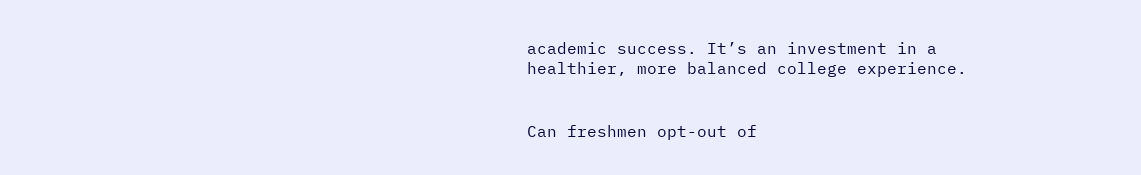academic success. It’s an investment in a healthier, more balanced college experience.


Can freshmen opt-out of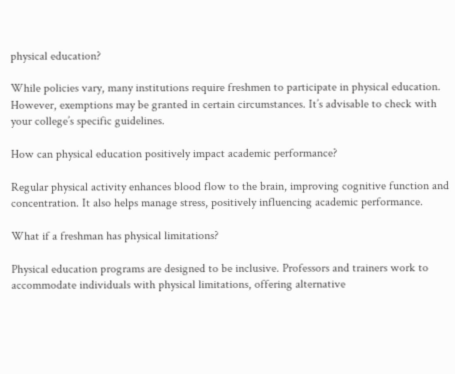physical education?

While policies vary, many institutions require freshmen to participate in physical education. However, exemptions may be granted in certain circumstances. It’s advisable to check with your college’s specific guidelines.

How can physical education positively impact academic performance?

Regular physical activity enhances blood flow to the brain, improving cognitive function and concentration. It also helps manage stress, positively influencing academic performance.

What if a freshman has physical limitations?

Physical education programs are designed to be inclusive. Professors and trainers work to accommodate individuals with physical limitations, offering alternative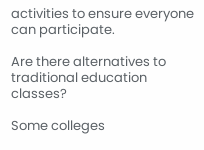activities to ensure everyone can participate.

Are there alternatives to traditional education classes?

Some colleges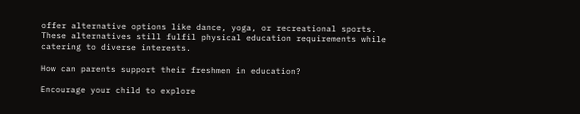offer alternative options like dance, yoga, or recreational sports. These alternatives still fulfil physical education requirements while catering to diverse interests.

How can parents support their freshmen in education?

Encourage your child to explore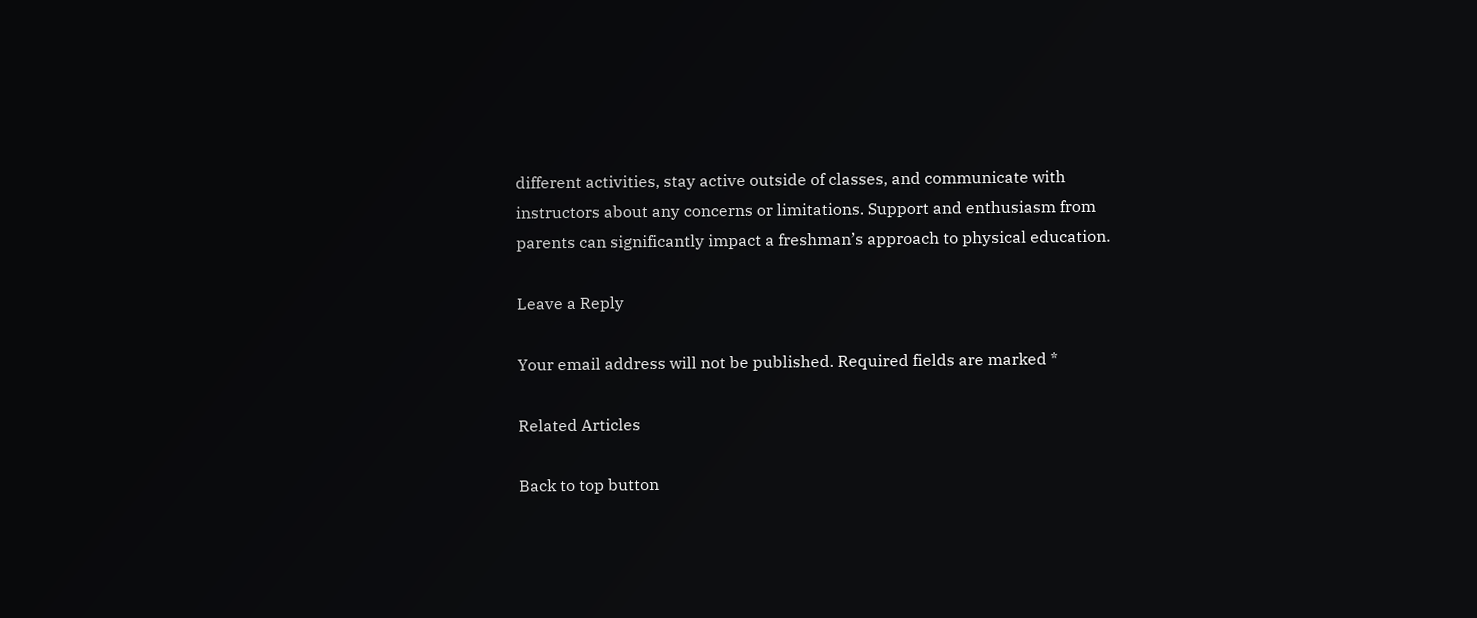different activities, stay active outside of classes, and communicate with instructors about any concerns or limitations. Support and enthusiasm from parents can significantly impact a freshman’s approach to physical education.

Leave a Reply

Your email address will not be published. Required fields are marked *

Related Articles

Back to top button